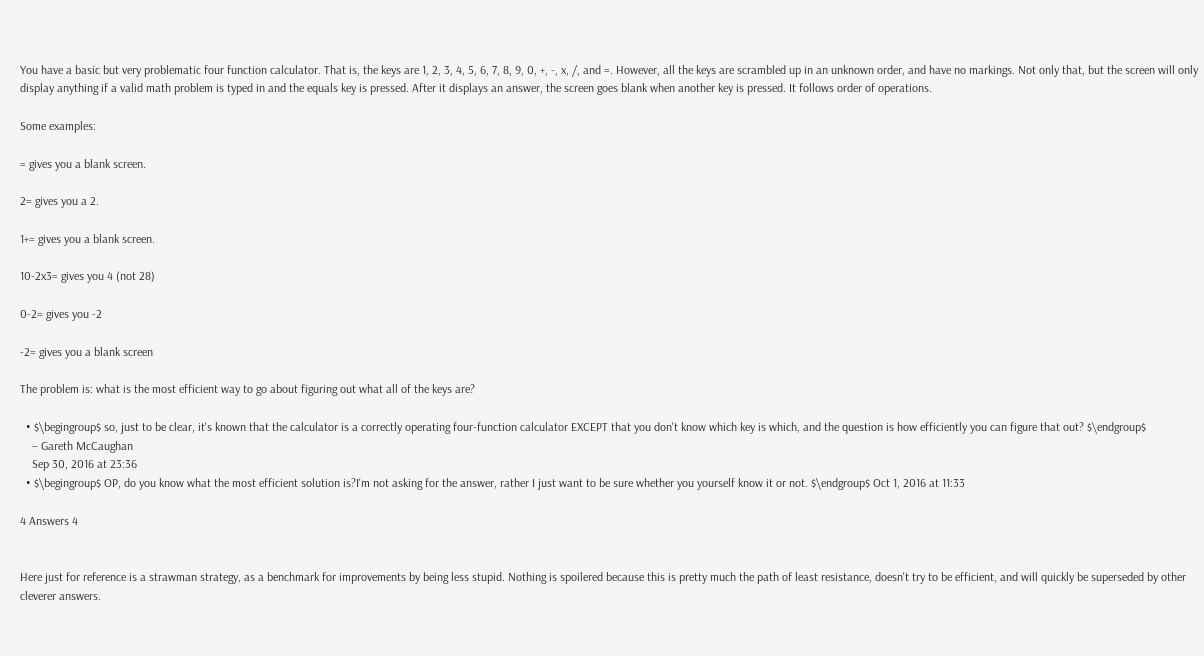You have a basic but very problematic four function calculator. That is, the keys are 1, 2, 3, 4, 5, 6, 7, 8, 9, 0, +, -, x, /, and =. However, all the keys are scrambled up in an unknown order, and have no markings. Not only that, but the screen will only display anything if a valid math problem is typed in and the equals key is pressed. After it displays an answer, the screen goes blank when another key is pressed. It follows order of operations.

Some examples:

= gives you a blank screen.

2= gives you a 2.

1+= gives you a blank screen.

10-2x3= gives you 4 (not 28)

0-2= gives you -2

-2= gives you a blank screen

The problem is: what is the most efficient way to go about figuring out what all of the keys are?

  • $\begingroup$ so, just to be clear, it's known that the calculator is a correctly operating four-function calculator EXCEPT that you don't know which key is which, and the question is how efficiently you can figure that out? $\endgroup$
    – Gareth McCaughan
    Sep 30, 2016 at 23:36
  • $\begingroup$ OP, do you know what the most efficient solution is?I'm not asking for the answer, rather I just want to be sure whether you yourself know it or not. $\endgroup$ Oct 1, 2016 at 11:33

4 Answers 4


Here just for reference is a strawman strategy, as a benchmark for improvements by being less stupid. Nothing is spoilered because this is pretty much the path of least resistance, doesn't try to be efficient, and will quickly be superseded by other cleverer answers.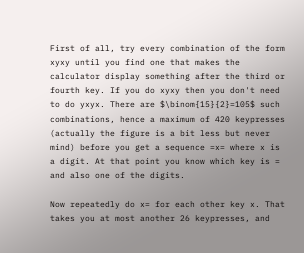First of all, try every combination of the form xyxy until you find one that makes the calculator display something after the third or fourth key. If you do xyxy then you don't need to do yxyx. There are $\binom{15}{2}=105$ such combinations, hence a maximum of 420 keypresses (actually the figure is a bit less but never mind) before you get a sequence =x= where x is a digit. At that point you know which key is = and also one of the digits.

Now repeatedly do x= for each other key x. That takes you at most another 26 keypresses, and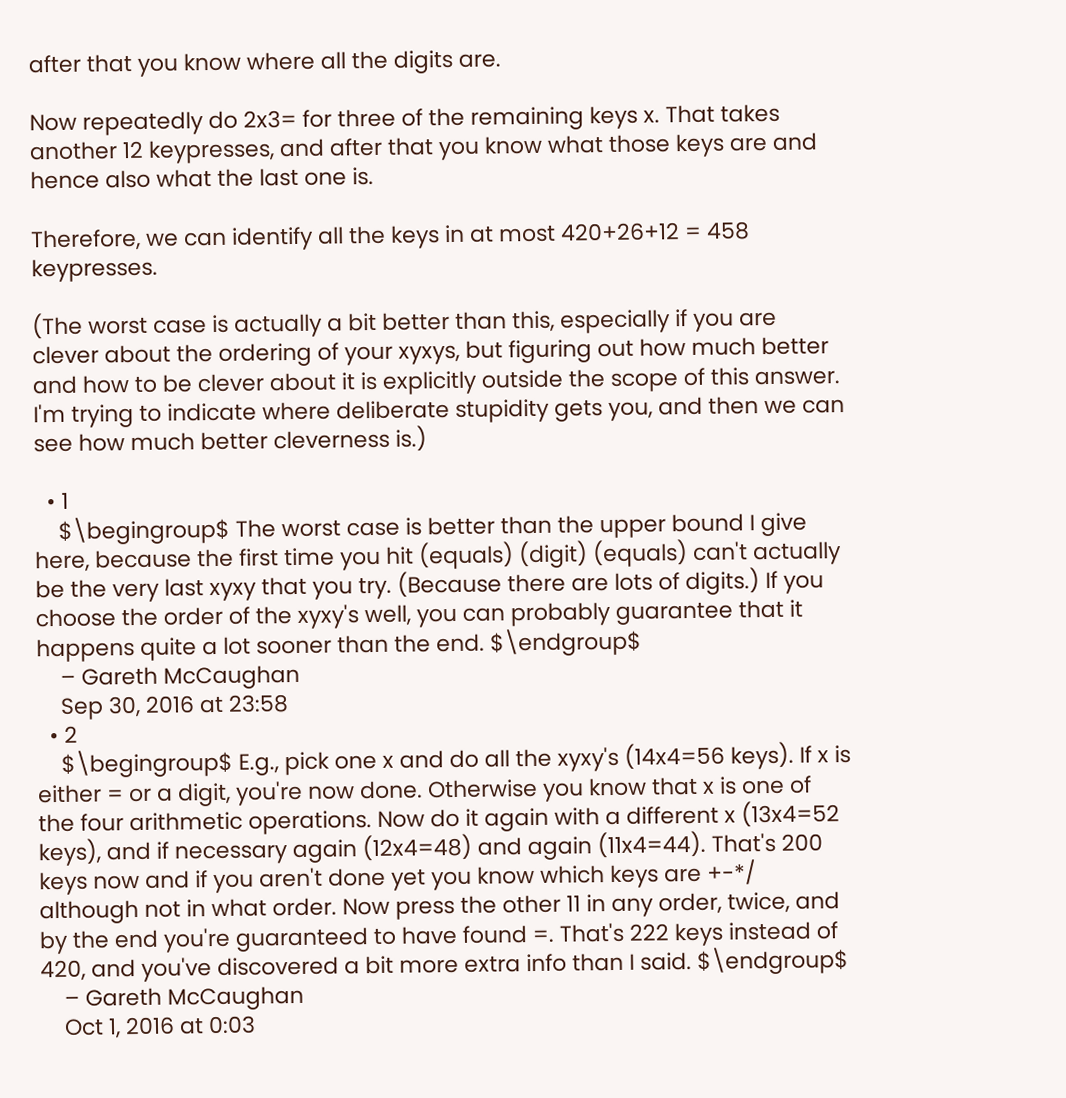after that you know where all the digits are.

Now repeatedly do 2x3= for three of the remaining keys x. That takes another 12 keypresses, and after that you know what those keys are and hence also what the last one is.

Therefore, we can identify all the keys in at most 420+26+12 = 458 keypresses.

(The worst case is actually a bit better than this, especially if you are clever about the ordering of your xyxys, but figuring out how much better and how to be clever about it is explicitly outside the scope of this answer. I'm trying to indicate where deliberate stupidity gets you, and then we can see how much better cleverness is.)

  • 1
    $\begingroup$ The worst case is better than the upper bound I give here, because the first time you hit (equals) (digit) (equals) can't actually be the very last xyxy that you try. (Because there are lots of digits.) If you choose the order of the xyxy's well, you can probably guarantee that it happens quite a lot sooner than the end. $\endgroup$
    – Gareth McCaughan
    Sep 30, 2016 at 23:58
  • 2
    $\begingroup$ E.g., pick one x and do all the xyxy's (14x4=56 keys). If x is either = or a digit, you're now done. Otherwise you know that x is one of the four arithmetic operations. Now do it again with a different x (13x4=52 keys), and if necessary again (12x4=48) and again (11x4=44). That's 200 keys now and if you aren't done yet you know which keys are +-*/ although not in what order. Now press the other 11 in any order, twice, and by the end you're guaranteed to have found =. That's 222 keys instead of 420, and you've discovered a bit more extra info than I said. $\endgroup$
    – Gareth McCaughan
    Oct 1, 2016 at 0:03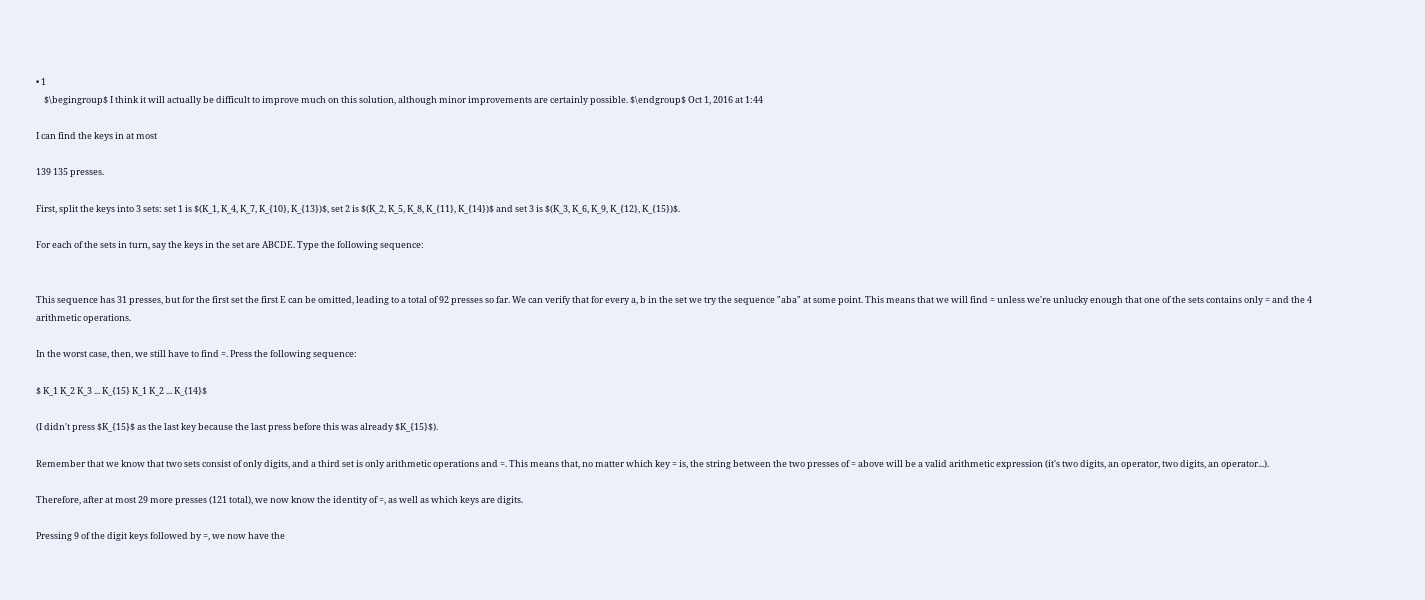• 1
    $\begingroup$ I think it will actually be difficult to improve much on this solution, although minor improvements are certainly possible. $\endgroup$ Oct 1, 2016 at 1:44

I can find the keys in at most

139 135 presses.

First, split the keys into 3 sets: set 1 is $(K_1, K_4, K_7, K_{10}, K_{13})$, set 2 is $(K_2, K_5, K_8, K_{11}, K_{14})$ and set 3 is $(K_3, K_6, K_9, K_{12}, K_{15})$.

For each of the sets in turn, say the keys in the set are ABCDE. Type the following sequence:


This sequence has 31 presses, but for the first set the first E can be omitted, leading to a total of 92 presses so far. We can verify that for every a, b in the set we try the sequence "aba" at some point. This means that we will find = unless we're unlucky enough that one of the sets contains only = and the 4 arithmetic operations.

In the worst case, then, we still have to find =. Press the following sequence:

$ K_1 K_2 K_3 ... K_{15} K_1 K_2 ... K_{14}$

(I didn't press $K_{15}$ as the last key because the last press before this was already $K_{15}$).

Remember that we know that two sets consist of only digits, and a third set is only arithmetic operations and =. This means that, no matter which key = is, the string between the two presses of = above will be a valid arithmetic expression (it's two digits, an operator, two digits, an operator...).

Therefore, after at most 29 more presses (121 total), we now know the identity of =, as well as which keys are digits.

Pressing 9 of the digit keys followed by =, we now have the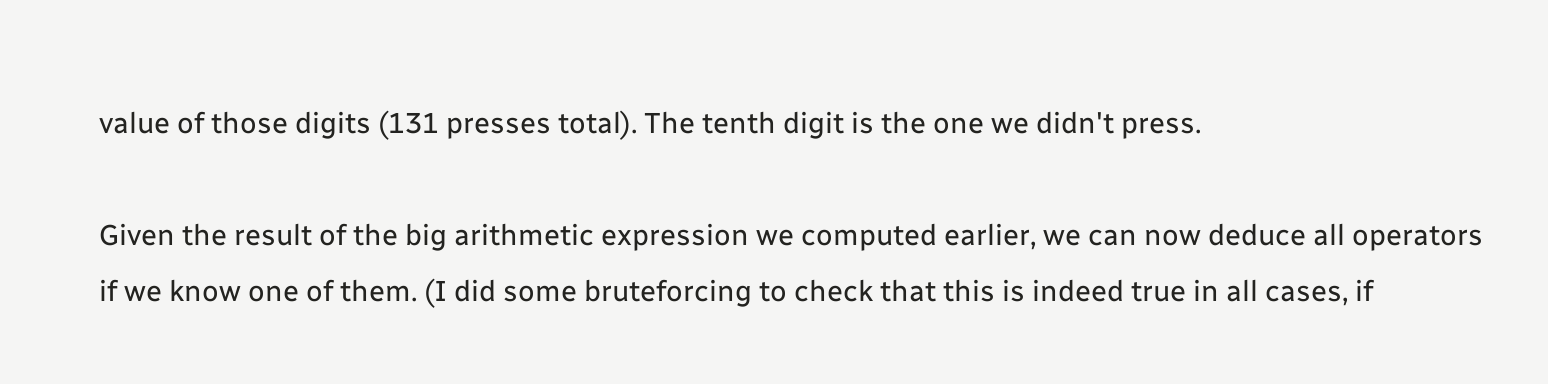value of those digits (131 presses total). The tenth digit is the one we didn't press.

Given the result of the big arithmetic expression we computed earlier, we can now deduce all operators if we know one of them. (I did some bruteforcing to check that this is indeed true in all cases, if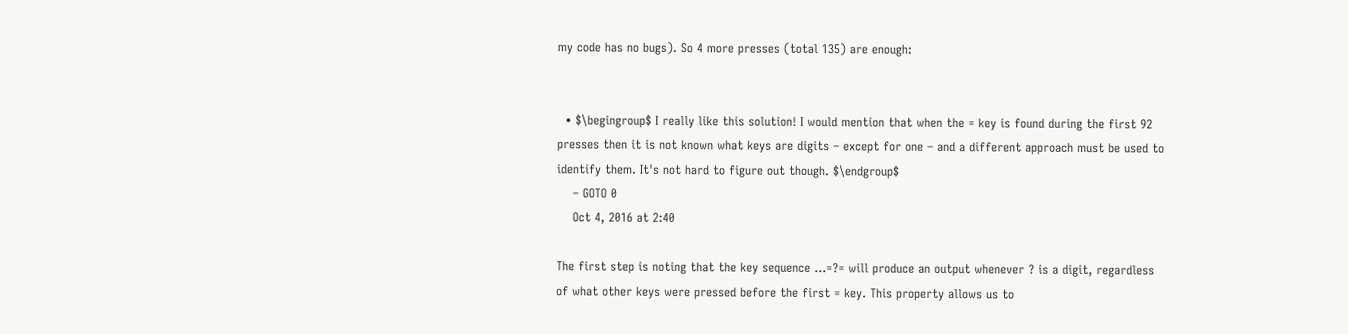my code has no bugs). So 4 more presses (total 135) are enough:


  • $\begingroup$ I really like this solution! I would mention that when the = key is found during the first 92 presses then it is not known what keys are digits – except for one – and a different approach must be used to identify them. It's not hard to figure out though. $\endgroup$
    – GOTO 0
    Oct 4, 2016 at 2:40

The first step is noting that the key sequence …=?= will produce an output whenever ? is a digit, regardless of what other keys were pressed before the first = key. This property allows us to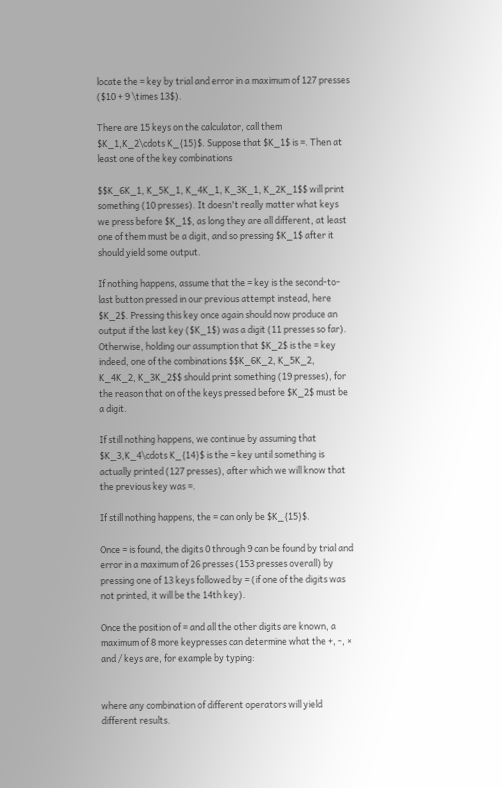locate the = key by trial and error in a maximum of 127 presses ($10 + 9 \times 13$).

There are 15 keys on the calculator, call them $K_1,K_2\cdots K_{15}$. Suppose that $K_1$ is =. Then at least one of the key combinations

$$K_6K_1, K_5K_1, K_4K_1, K_3K_1, K_2K_1$$ will print something (10 presses). It doesn't really matter what keys we press before $K_1$, as long they are all different, at least one of them must be a digit, and so pressing $K_1$ after it should yield some output.

If nothing happens, assume that the = key is the second-to-last button pressed in our previous attempt instead, here $K_2$. Pressing this key once again should now produce an output if the last key ($K_1$) was a digit (11 presses so far). Otherwise, holding our assumption that $K_2$ is the = key indeed, one of the combinations $$K_6K_2, K_5K_2, K_4K_2, K_3K_2$$ should print something (19 presses), for the reason that on of the keys pressed before $K_2$ must be a digit.

If still nothing happens, we continue by assuming that $K_3,K_4\cdots K_{14}$ is the = key until something is actually printed (127 presses), after which we will know that the previous key was =.

If still nothing happens, the = can only be $K_{15}$.

Once = is found, the digits 0 through 9 can be found by trial and error in a maximum of 26 presses (153 presses overall) by pressing one of 13 keys followed by = (if one of the digits was not printed, it will be the 14th key).

Once the position of = and all the other digits are known, a maximum of 8 more keypresses can determine what the +, -, × and / keys are, for example by typing:


where any combination of different operators will yield different results.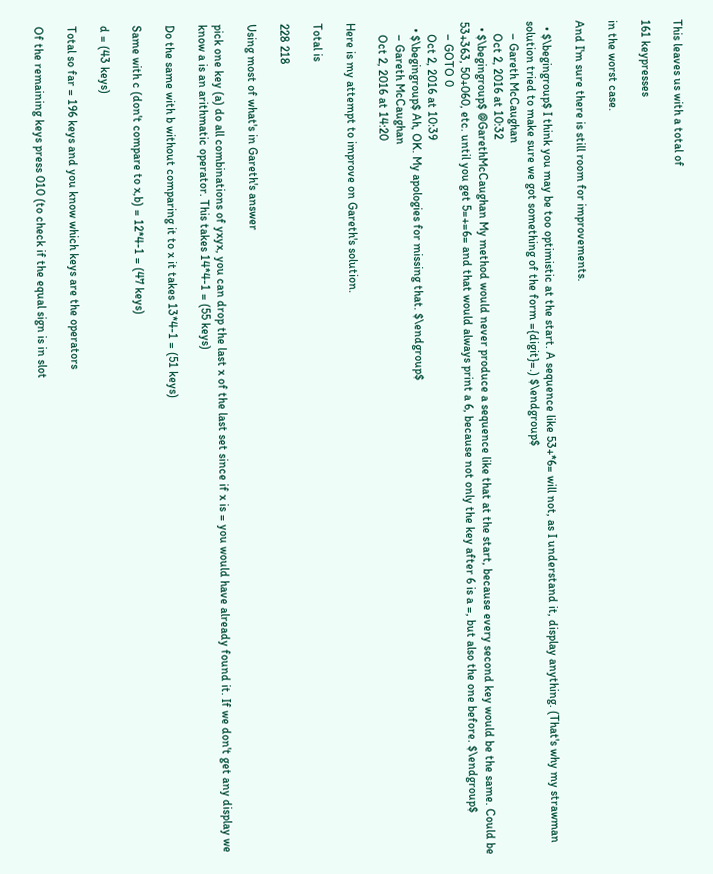This leaves us with a total of

161 keypresses

in the worst case.

And I'm sure there is still room for improvements.

  • $\begingroup$ I think you may be too optimistic at the start. A sequence like 53+*6= will not, as I understand it, display anything. (That's why my strawman solution tried to make sure we got something of the form ={digit}=.) $\endgroup$
    – Gareth McCaughan
    Oct 2, 2016 at 10:32
  • $\begingroup$ @GarethMcCaughan My method would never produce a sequence like that at the start, because every second key would be the same. Could be 53+363, 50+060, etc. until you get 5=+=6= and that would always print a 6, because not only the key after 6 is a =, but also the one before. $\endgroup$
    – GOTO 0
    Oct 2, 2016 at 10:39
  • $\begingroup$ Ah, OK. My apologies for missing that. $\endgroup$
    – Gareth McCaughan
    Oct 2, 2016 at 14:20

Here is my attempt to improve on Gareth's solution.

Total is

228 218

Using most of what's in Gareth's answer

pick one key (a) do all combinations of yxyx, you can drop the last x of the last set since if x is = you would have already found it. If we don't get any display we know a is an arithmatic operator. This takes 14*4-1 = (55 keys)

Do the same with b without comparing it to x it takes 13*4-1 = (51 keys)

Same with c (don't compare to x,b) = 12*4-1 = (47 keys)

d = (43 keys)

Total so far = 196 keys and you know which keys are the operators

Of the remaining keys press 010 (to check if the equal sign is in slot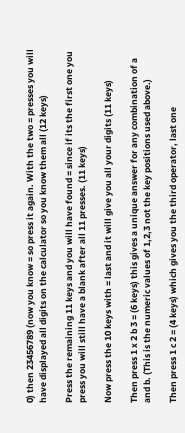0) then 23456789 (now you know = so press it again. With the two = presses you will have displayed all digits on the calculator so you know them all (12 keys)

Press the remaining 11 keys and you will have found = since if its the first one you press you will still have a blank after all 11 presses. (11 keys)

Now press the 10 keys with = last and it will give you all your digits (11 keys)

Then press 1 x 2 b 3 = (6 keys) this gives a unique answer for any combination of a and b. (This is the numeric values of 1,2,3 not the key positions used above.)

Then press 1 c 2 = (4 keys) which gives you the third operator, last one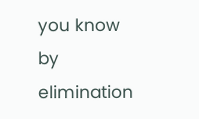you know by elimination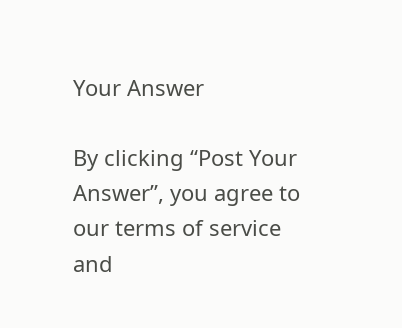Your Answer

By clicking “Post Your Answer”, you agree to our terms of service and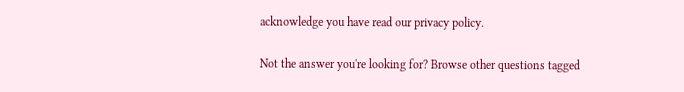acknowledge you have read our privacy policy.

Not the answer you're looking for? Browse other questions tagged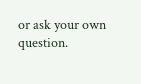or ask your own question.